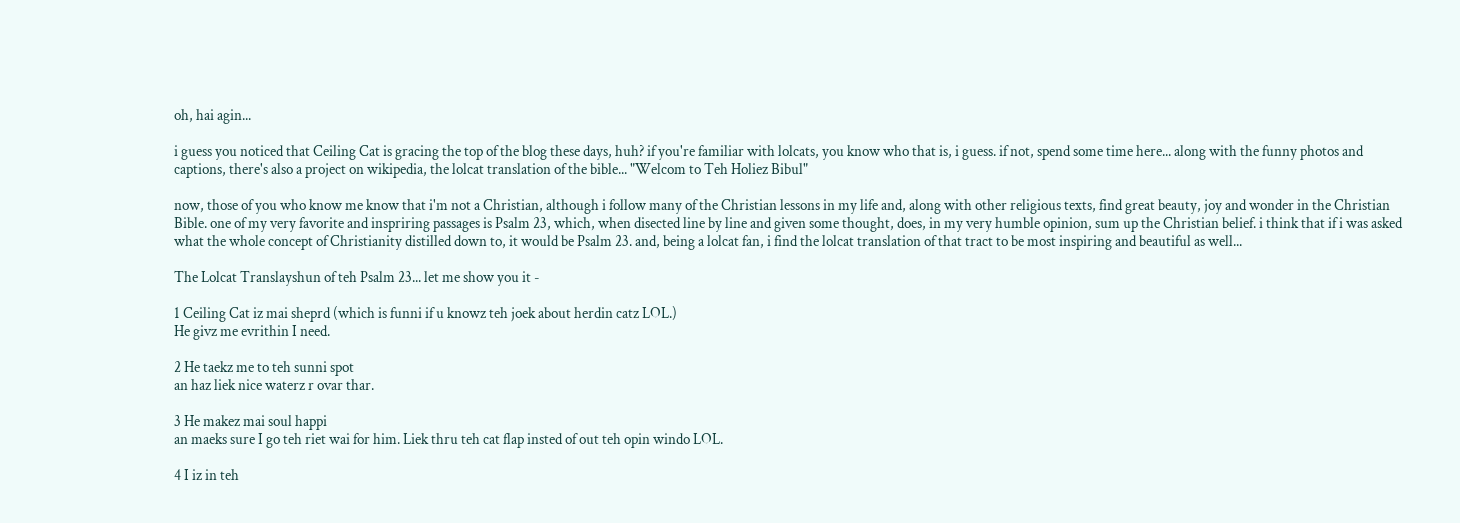oh, hai agin...

i guess you noticed that Ceiling Cat is gracing the top of the blog these days, huh? if you're familiar with lolcats, you know who that is, i guess. if not, spend some time here... along with the funny photos and captions, there's also a project on wikipedia, the lolcat translation of the bible... "Welcom to Teh Holiez Bibul"

now, those of you who know me know that i'm not a Christian, although i follow many of the Christian lessons in my life and, along with other religious texts, find great beauty, joy and wonder in the Christian Bible. one of my very favorite and inspriring passages is Psalm 23, which, when disected line by line and given some thought, does, in my very humble opinion, sum up the Christian belief. i think that if i was asked what the whole concept of Christianity distilled down to, it would be Psalm 23. and, being a lolcat fan, i find the lolcat translation of that tract to be most inspiring and beautiful as well...

The Lolcat Translayshun of teh Psalm 23... let me show you it -

1 Ceiling Cat iz mai sheprd (which is funni if u knowz teh joek about herdin catz LOL.)
He givz me evrithin I need.

2 He taekz me to teh sunni spot
an haz liek nice waterz r ovar thar.

3 He makez mai soul happi
an maeks sure I go teh riet wai for him. Liek thru teh cat flap insted of out teh opin windo LOL.

4 I iz in teh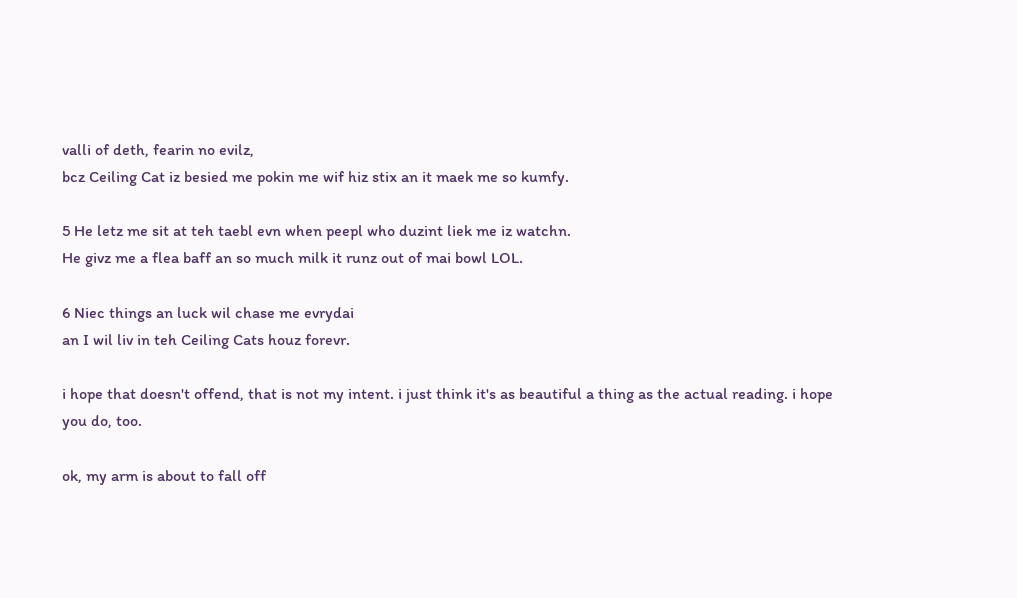valli of deth, fearin no evilz,
bcz Ceiling Cat iz besied me pokin me wif hiz stix an it maek me so kumfy.

5 He letz me sit at teh taebl evn when peepl who duzint liek me iz watchn.
He givz me a flea baff an so much milk it runz out of mai bowl LOL.

6 Niec things an luck wil chase me evrydai
an I wil liv in teh Ceiling Cats houz forevr.

i hope that doesn't offend, that is not my intent. i just think it's as beautiful a thing as the actual reading. i hope you do, too.

ok, my arm is about to fall off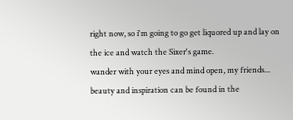right now, so i'm going to go get liquored up and lay on the ice and watch the Sixer's game.
wander with your eyes and mind open, my friends... beauty and inspiration can be found in the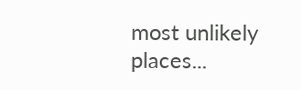most unlikely places...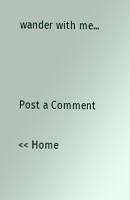wander with me...



Post a Comment

<< Home